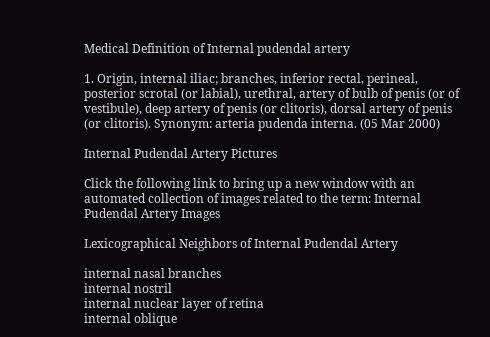Medical Definition of Internal pudendal artery

1. Origin, internal iliac; branches, inferior rectal, perineal, posterior scrotal (or labial), urethral, artery of bulb of penis (or of vestibule), deep artery of penis (or clitoris), dorsal artery of penis (or clitoris). Synonym: arteria pudenda interna. (05 Mar 2000)

Internal Pudendal Artery Pictures

Click the following link to bring up a new window with an automated collection of images related to the term: Internal Pudendal Artery Images

Lexicographical Neighbors of Internal Pudendal Artery

internal nasal branches
internal nostril
internal nuclear layer of retina
internal oblique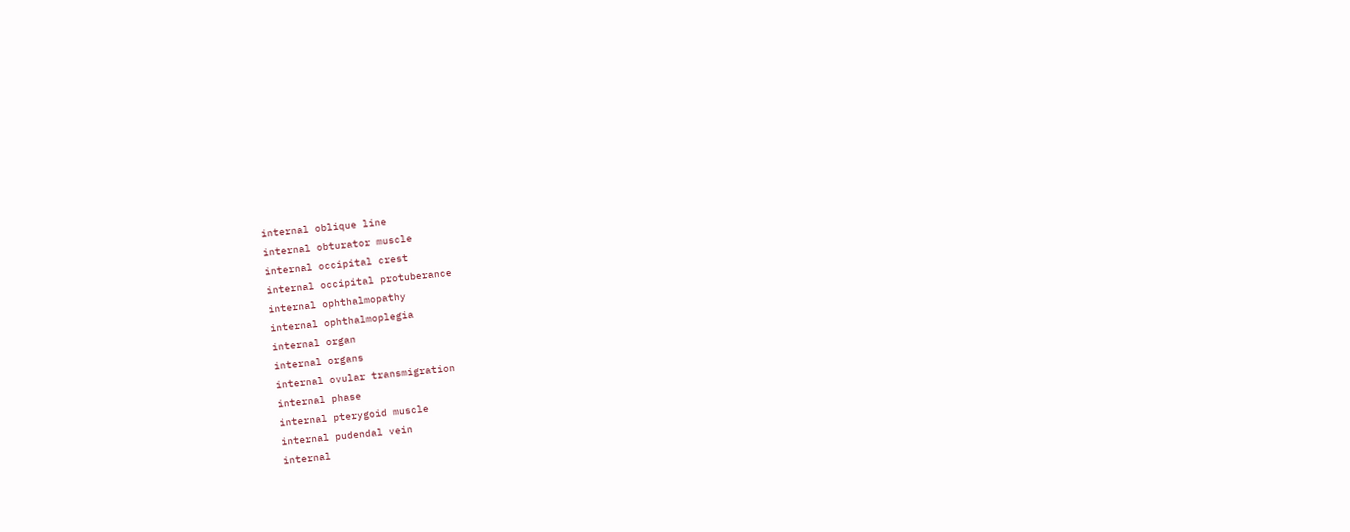internal oblique line
internal obturator muscle
internal occipital crest
internal occipital protuberance
internal ophthalmopathy
internal ophthalmoplegia
internal organ
internal organs
internal ovular transmigration
internal phase
internal pterygoid muscle
internal pudendal vein
internal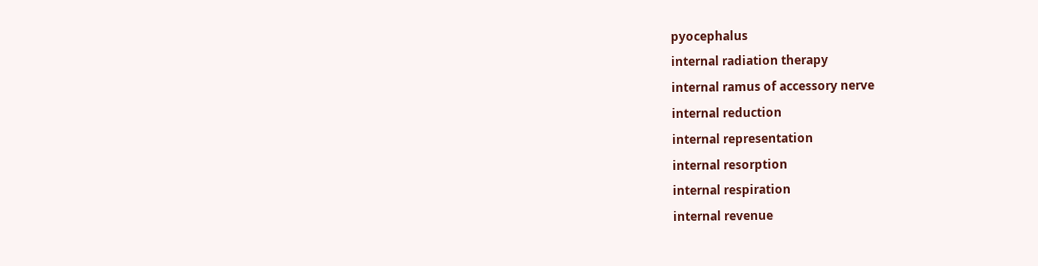pyocephalus
internal radiation therapy
internal ramus of accessory nerve
internal reduction
internal representation
internal resorption
internal respiration
internal revenue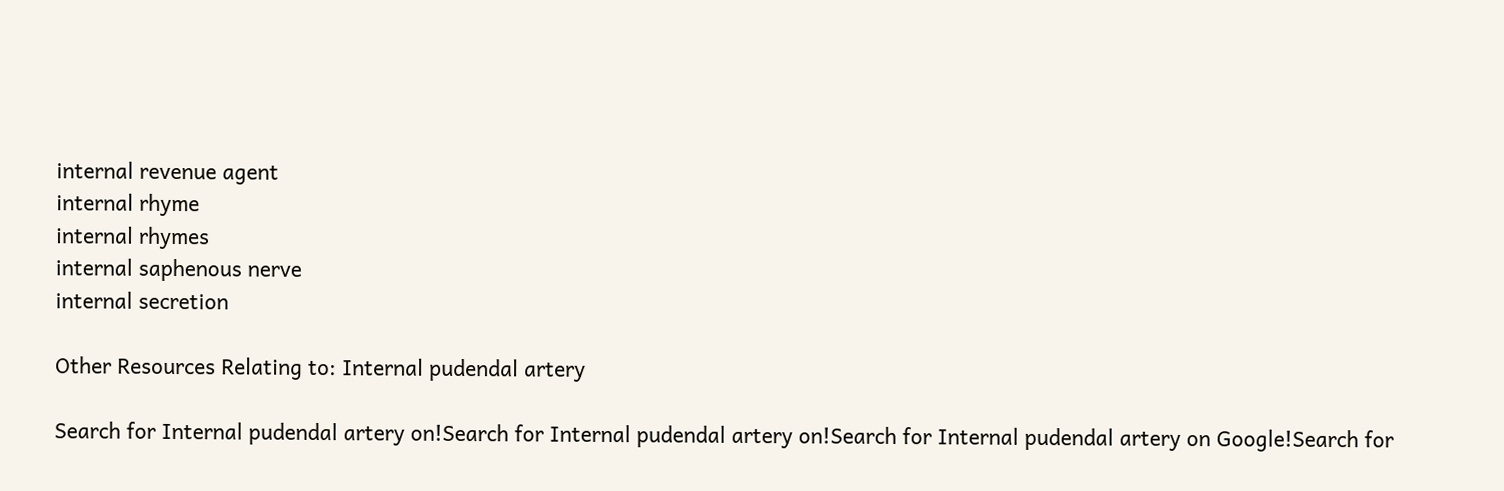internal revenue agent
internal rhyme
internal rhymes
internal saphenous nerve
internal secretion

Other Resources Relating to: Internal pudendal artery

Search for Internal pudendal artery on!Search for Internal pudendal artery on!Search for Internal pudendal artery on Google!Search for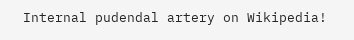Internal pudendal artery on Wikipedia!